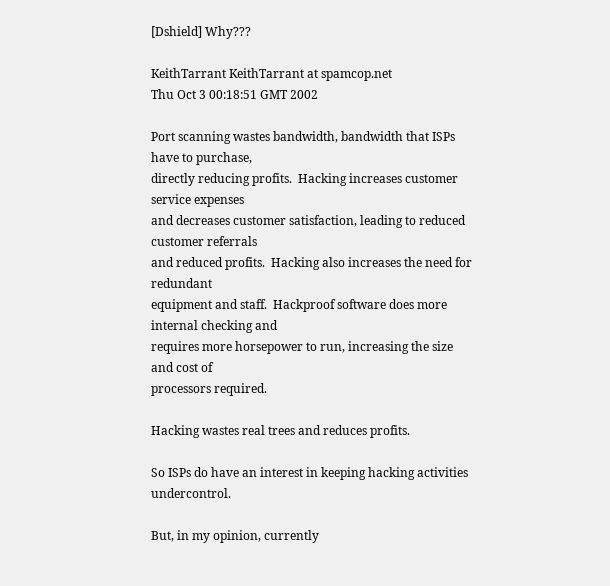[Dshield] Why???

KeithTarrant KeithTarrant at spamcop.net
Thu Oct 3 00:18:51 GMT 2002

Port scanning wastes bandwidth, bandwidth that ISPs have to purchase,
directly reducing profits.  Hacking increases customer service expenses
and decreases customer satisfaction, leading to reduced customer referrals
and reduced profits.  Hacking also increases the need for redundant
equipment and staff.  Hackproof software does more internal checking and
requires more horsepower to run, increasing the size and cost of
processors required.

Hacking wastes real trees and reduces profits.

So ISPs do have an interest in keeping hacking activities undercontrol.

But, in my opinion, currently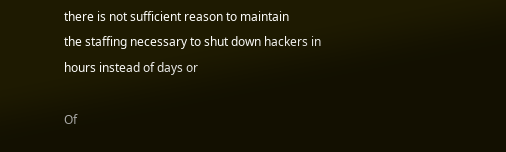there is not sufficient reason to maintain
the staffing necessary to shut down hackers in hours instead of days or

Of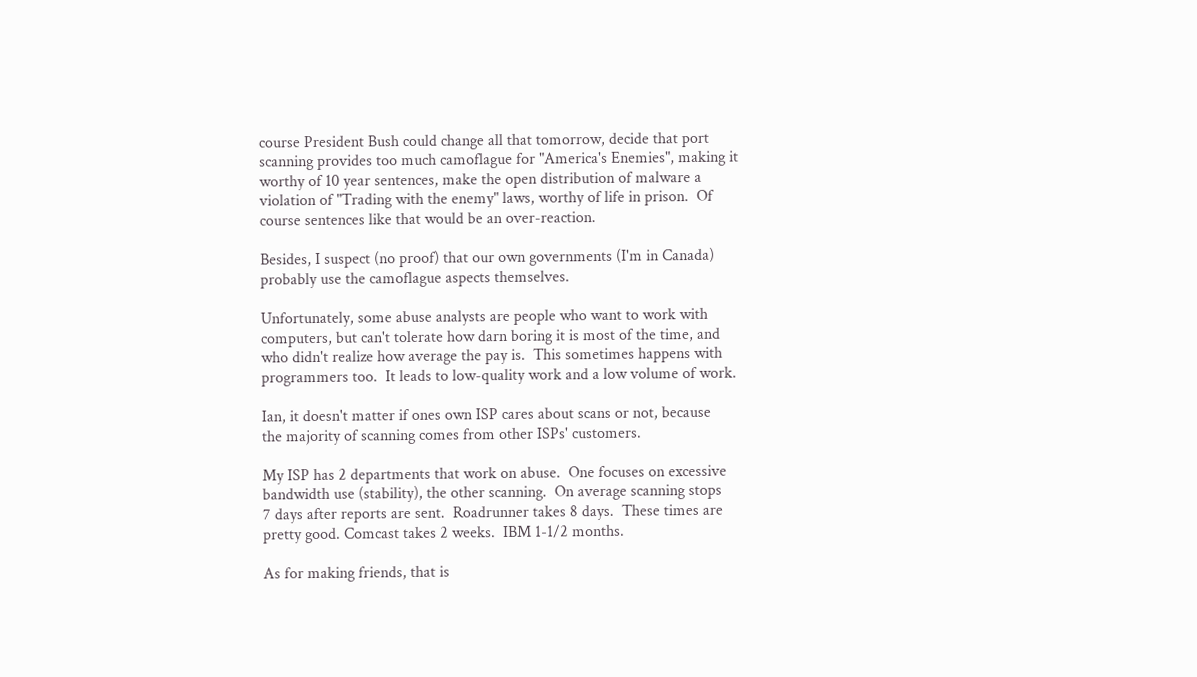course President Bush could change all that tomorrow, decide that port
scanning provides too much camoflague for "America's Enemies", making it
worthy of 10 year sentences, make the open distribution of malware a
violation of "Trading with the enemy" laws, worthy of life in prison.  Of
course sentences like that would be an over-reaction.

Besides, I suspect (no proof) that our own governments (I'm in Canada)
probably use the camoflague aspects themselves.

Unfortunately, some abuse analysts are people who want to work with
computers, but can't tolerate how darn boring it is most of the time, and
who didn't realize how average the pay is.  This sometimes happens with
programmers too.  It leads to low-quality work and a low volume of work.

Ian, it doesn't matter if ones own ISP cares about scans or not, because
the majority of scanning comes from other ISPs' customers.

My ISP has 2 departments that work on abuse.  One focuses on excessive
bandwidth use (stability), the other scanning.  On average scanning stops
7 days after reports are sent.  Roadrunner takes 8 days.  These times are
pretty good. Comcast takes 2 weeks.  IBM 1-1/2 months.

As for making friends, that is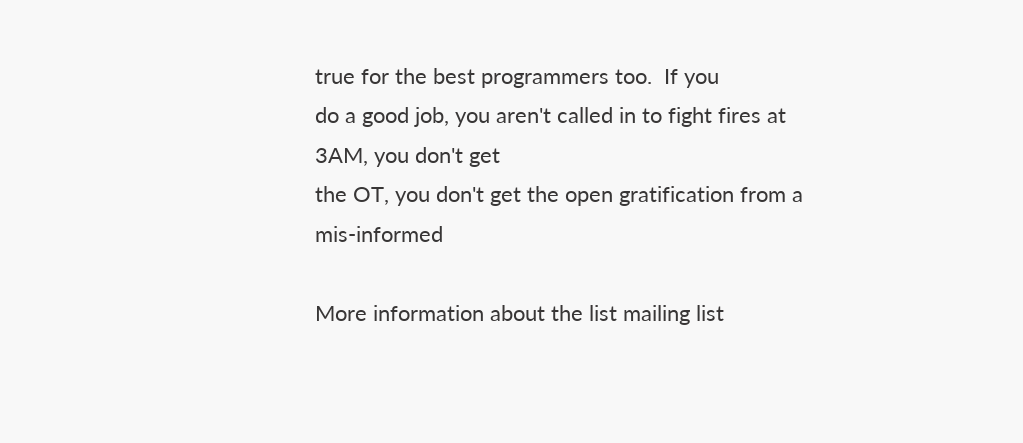true for the best programmers too.  If you
do a good job, you aren't called in to fight fires at 3AM, you don't get
the OT, you don't get the open gratification from a mis-informed

More information about the list mailing list